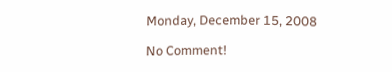Monday, December 15, 2008

No Comment!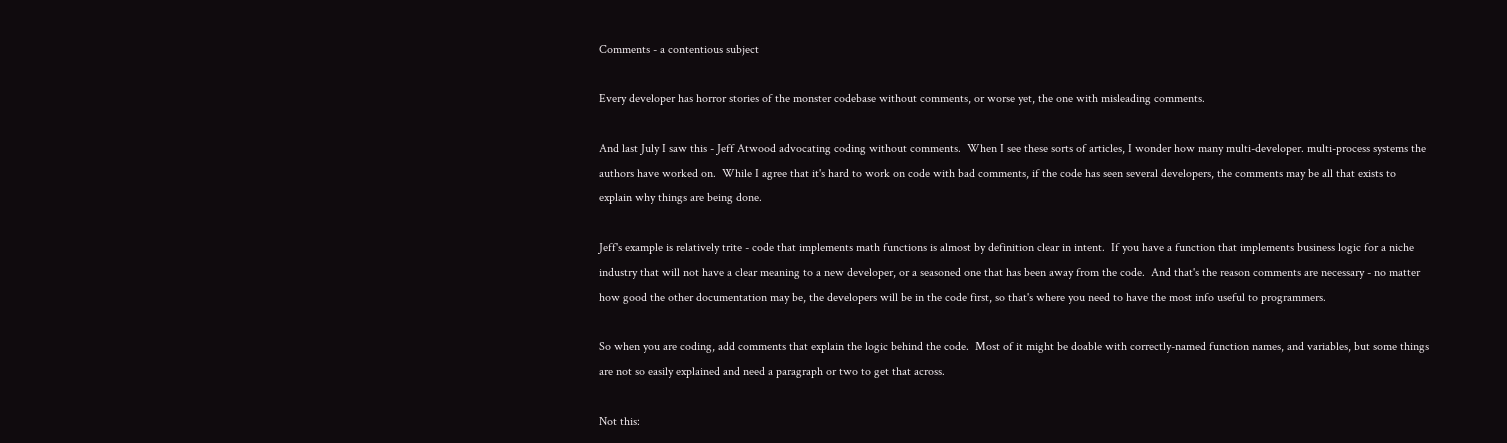Comments - a contentious subject

Every developer has horror stories of the monster codebase without comments, or worse yet, the one with misleading comments.

And last July I saw this - Jeff Atwood advocating coding without comments.  When I see these sorts of articles, I wonder how many multi-developer. multi-process systems the authors have worked on.  While I agree that it's hard to work on code with bad comments, if the code has seen several developers, the comments may be all that exists to explain why things are being done.

Jeff's example is relatively trite - code that implements math functions is almost by definition clear in intent.  If you have a function that implements business logic for a niche industry that will not have a clear meaning to a new developer, or a seasoned one that has been away from the code.  And that's the reason comments are necessary - no matter how good the other documentation may be, the developers will be in the code first, so that's where you need to have the most info useful to programmers.

So when you are coding, add comments that explain the logic behind the code.  Most of it might be doable with correctly-named function names, and variables, but some things are not so easily explained and need a paragraph or two to get that across.

Not this: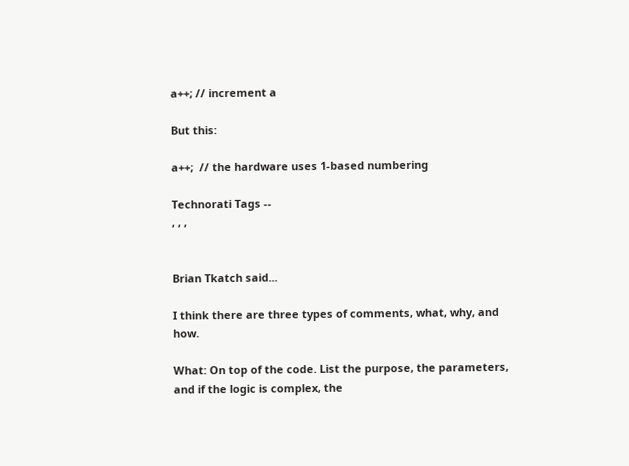a++; // increment a

But this:

a++;  // the hardware uses 1-based numbering

Technorati Tags --
, , ,


Brian Tkatch said...

I think there are three types of comments, what, why, and how.

What: On top of the code. List the purpose, the parameters, and if the logic is complex, the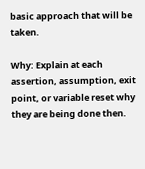basic approach that will be taken.

Why: Explain at each assertion, assumption, exit point, or variable reset why they are being done then.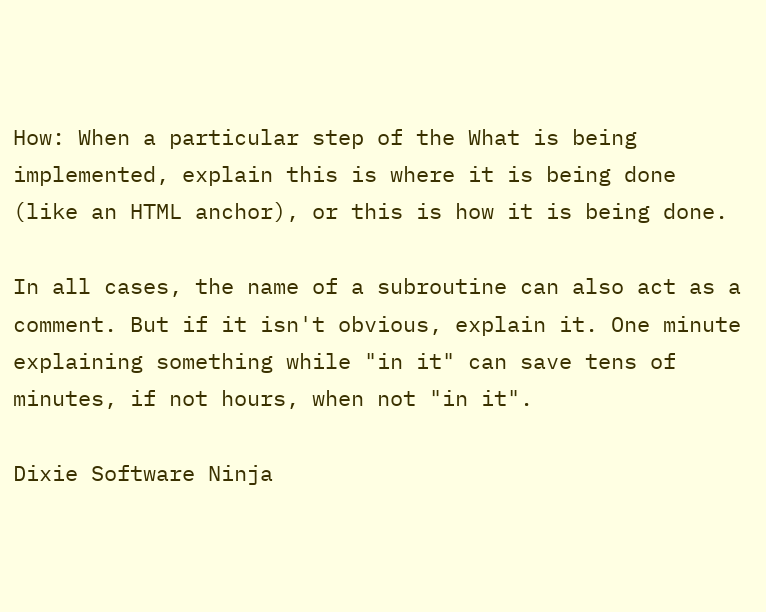How: When a particular step of the What is being implemented, explain this is where it is being done (like an HTML anchor), or this is how it is being done.

In all cases, the name of a subroutine can also act as a comment. But if it isn't obvious, explain it. One minute explaining something while "in it" can save tens of minutes, if not hours, when not "in it".

Dixie Software Ninja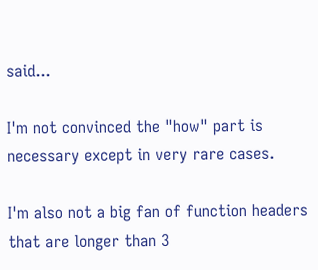said...

I'm not convinced the "how" part is necessary except in very rare cases.

I'm also not a big fan of function headers that are longer than 3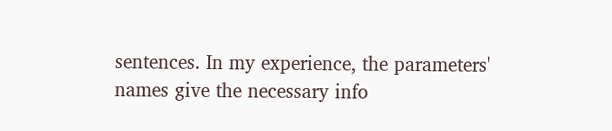sentences. In my experience, the parameters' names give the necessary info